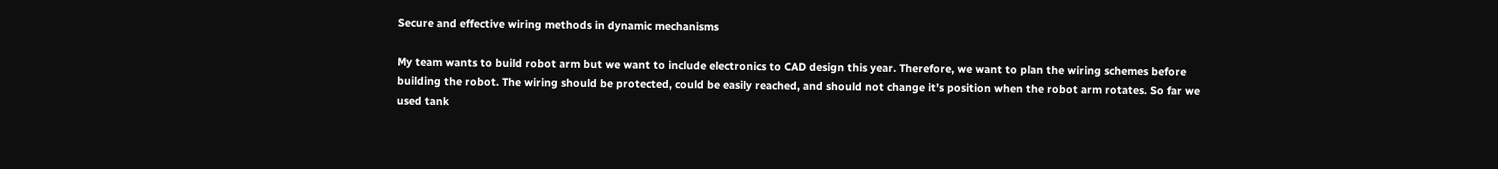Secure and effective wiring methods in dynamic mechanisms

My team wants to build robot arm but we want to include electronics to CAD design this year. Therefore, we want to plan the wiring schemes before building the robot. The wiring should be protected, could be easily reached, and should not change it’s position when the robot arm rotates. So far we used tank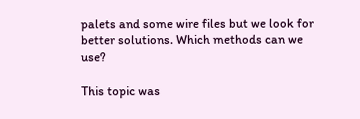palets and some wire files but we look for better solutions. Which methods can we use?

This topic was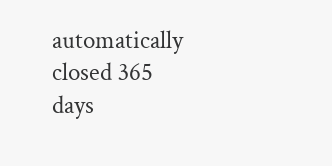automatically closed 365 days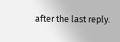after the last reply.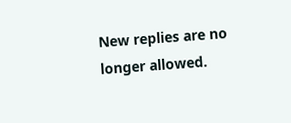New replies are no longer allowed.